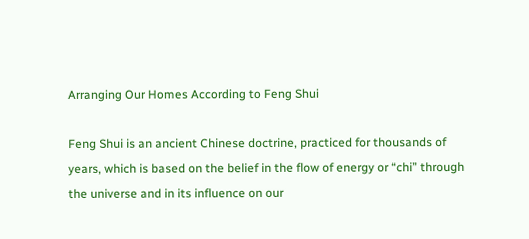Arranging Our Homes According to Feng Shui

Feng Shui is an ancient Chinese doctrine, practiced for thousands of years, which is based on the belief in the flow of energy or “chi” through the universe and in its influence on our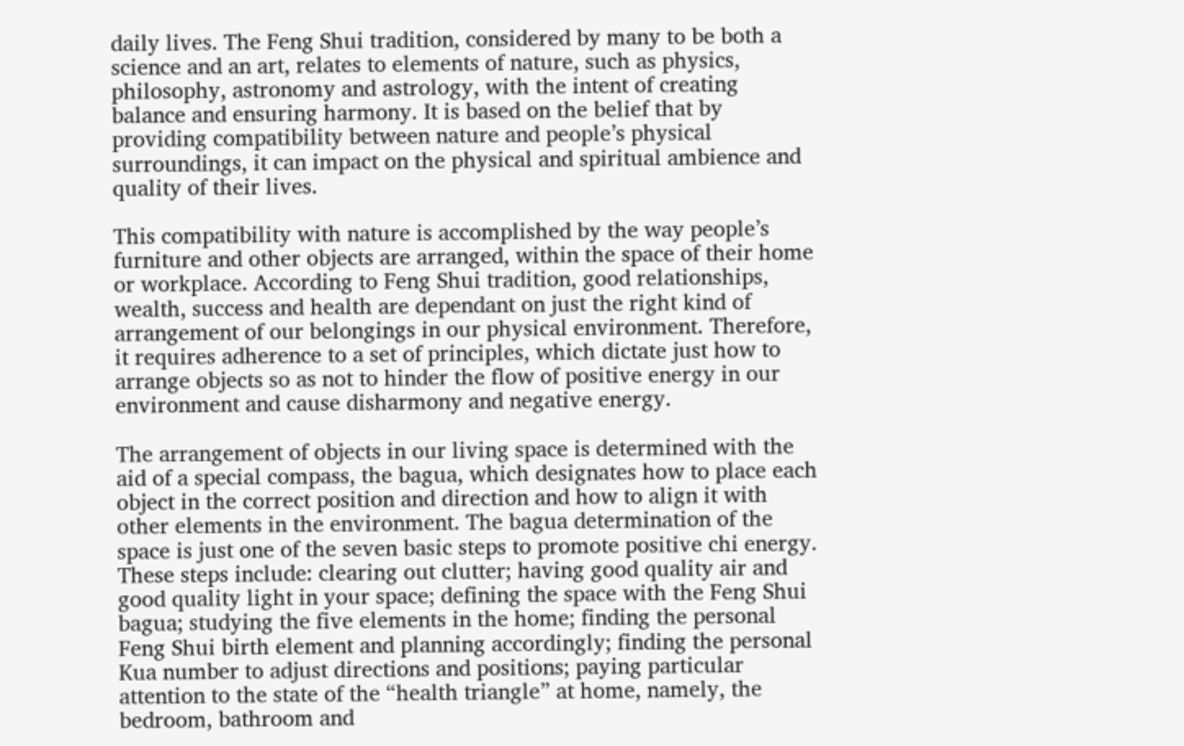daily lives. The Feng Shui tradition, considered by many to be both a science and an art, relates to elements of nature, such as physics, philosophy, astronomy and astrology, with the intent of creating balance and ensuring harmony. It is based on the belief that by providing compatibility between nature and people’s physical surroundings, it can impact on the physical and spiritual ambience and quality of their lives.

This compatibility with nature is accomplished by the way people’s furniture and other objects are arranged, within the space of their home or workplace. According to Feng Shui tradition, good relationships, wealth, success and health are dependant on just the right kind of arrangement of our belongings in our physical environment. Therefore, it requires adherence to a set of principles, which dictate just how to arrange objects so as not to hinder the flow of positive energy in our environment and cause disharmony and negative energy.

The arrangement of objects in our living space is determined with the aid of a special compass, the bagua, which designates how to place each object in the correct position and direction and how to align it with other elements in the environment. The bagua determination of the space is just one of the seven basic steps to promote positive chi energy. These steps include: clearing out clutter; having good quality air and good quality light in your space; defining the space with the Feng Shui bagua; studying the five elements in the home; finding the personal Feng Shui birth element and planning accordingly; finding the personal Kua number to adjust directions and positions; paying particular attention to the state of the “health triangle” at home, namely, the bedroom, bathroom and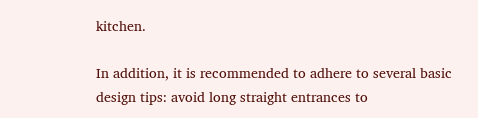kitchen.

In addition, it is recommended to adhere to several basic design tips: avoid long straight entrances to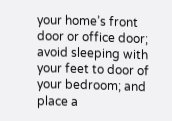your home’s front door or office door; avoid sleeping with your feet to door of your bedroom; and place a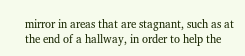mirror in areas that are stagnant, such as at the end of a hallway, in order to help the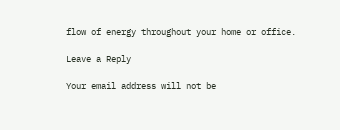flow of energy throughout your home or office.

Leave a Reply

Your email address will not be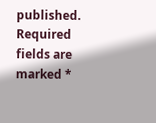published. Required fields are marked *